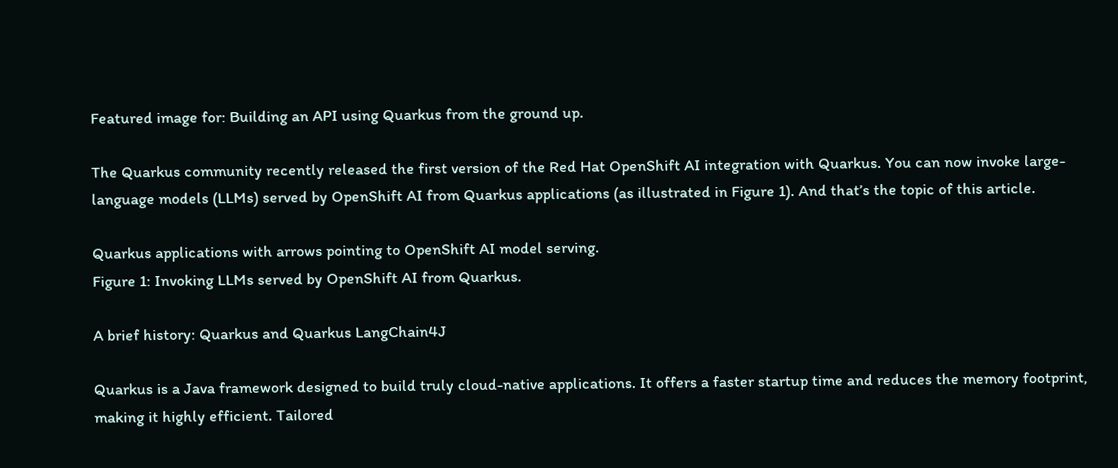Featured image for: Building an API using Quarkus from the ground up.

The Quarkus community recently released the first version of the Red Hat OpenShift AI integration with Quarkus. You can now invoke large-language models (LLMs) served by OpenShift AI from Quarkus applications (as illustrated in Figure 1). And that’s the topic of this article.

Quarkus applications with arrows pointing to OpenShift AI model serving.
Figure 1: Invoking LLMs served by OpenShift AI from Quarkus.

A brief history: Quarkus and Quarkus LangChain4J

Quarkus is a Java framework designed to build truly cloud-native applications. It offers a faster startup time and reduces the memory footprint, making it highly efficient. Tailored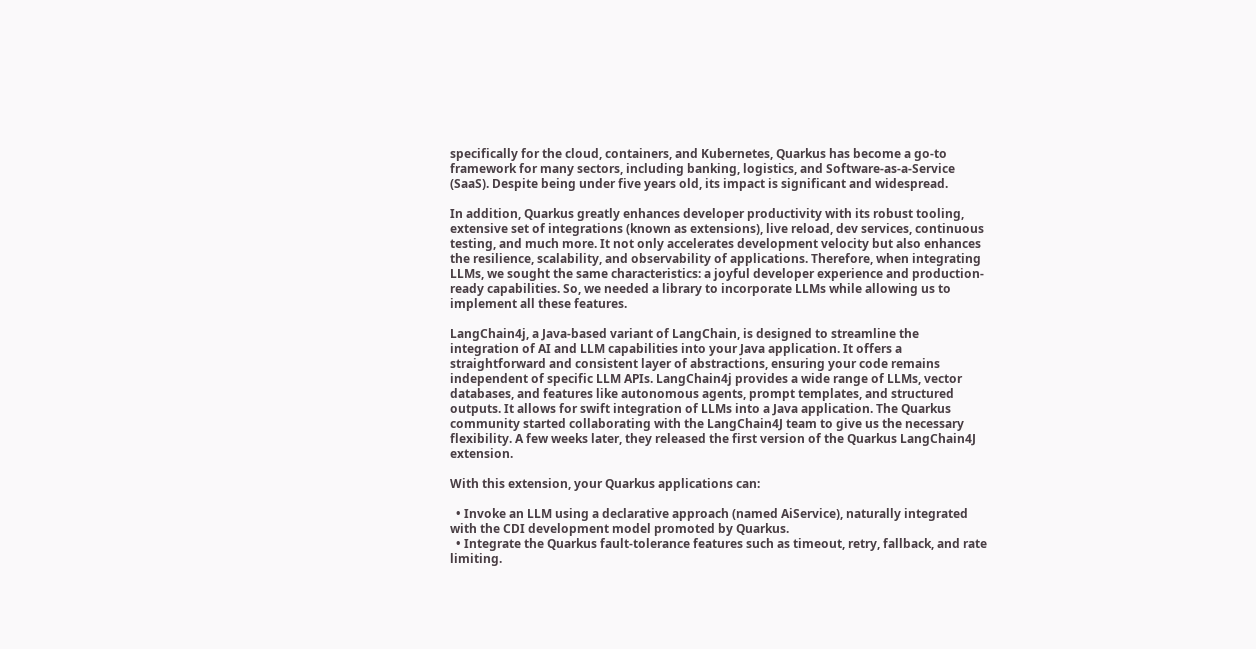specifically for the cloud, containers, and Kubernetes, Quarkus has become a go-to framework for many sectors, including banking, logistics, and Software-as-a-Service (SaaS). Despite being under five years old, its impact is significant and widespread.

In addition, Quarkus greatly enhances developer productivity with its robust tooling, extensive set of integrations (known as extensions), live reload, dev services, continuous testing, and much more. It not only accelerates development velocity but also enhances the resilience, scalability, and observability of applications. Therefore, when integrating LLMs, we sought the same characteristics: a joyful developer experience and production-ready capabilities. So, we needed a library to incorporate LLMs while allowing us to implement all these features.

LangChain4j, a Java-based variant of LangChain, is designed to streamline the integration of AI and LLM capabilities into your Java application. It offers a straightforward and consistent layer of abstractions, ensuring your code remains independent of specific LLM APIs. LangChain4j provides a wide range of LLMs, vector databases, and features like autonomous agents, prompt templates, and structured outputs. It allows for swift integration of LLMs into a Java application. The Quarkus community started collaborating with the LangChain4J team to give us the necessary flexibility. A few weeks later, they released the first version of the Quarkus LangChain4J extension.

With this extension, your Quarkus applications can:

  • Invoke an LLM using a declarative approach (named AiService), naturally integrated with the CDI development model promoted by Quarkus.
  • Integrate the Quarkus fault-tolerance features such as timeout, retry, fallback, and rate limiting.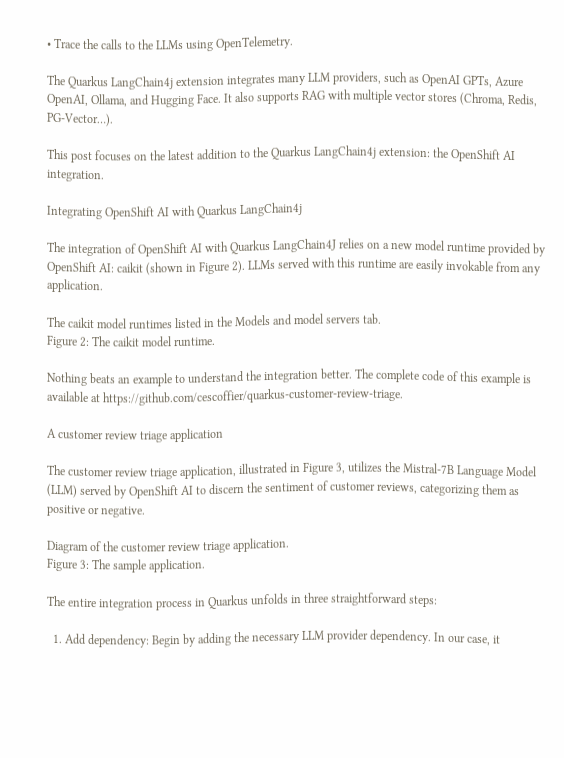• Trace the calls to the LLMs using OpenTelemetry.

The Quarkus LangChain4j extension integrates many LLM providers, such as OpenAI GPTs, Azure OpenAI, Ollama, and Hugging Face. It also supports RAG with multiple vector stores (Chroma, Redis, PG-Vector…).

This post focuses on the latest addition to the Quarkus LangChain4j extension: the OpenShift AI integration.

Integrating OpenShift AI with Quarkus LangChain4j

The integration of OpenShift AI with Quarkus LangChain4J relies on a new model runtime provided by OpenShift AI: caikit (shown in Figure 2). LLMs served with this runtime are easily invokable from any application.

The caikit model runtimes listed in the Models and model servers tab.
Figure 2: The caikit model runtime.

Nothing beats an example to understand the integration better. The complete code of this example is available at https://github.com/cescoffier/quarkus-customer-review-triage.

A customer review triage application

The customer review triage application, illustrated in Figure 3, utilizes the Mistral-7B Language Model (LLM) served by OpenShift AI to discern the sentiment of customer reviews, categorizing them as positive or negative.

Diagram of the customer review triage application.
Figure 3: The sample application.

The entire integration process in Quarkus unfolds in three straightforward steps:

  1. Add dependency: Begin by adding the necessary LLM provider dependency. In our case, it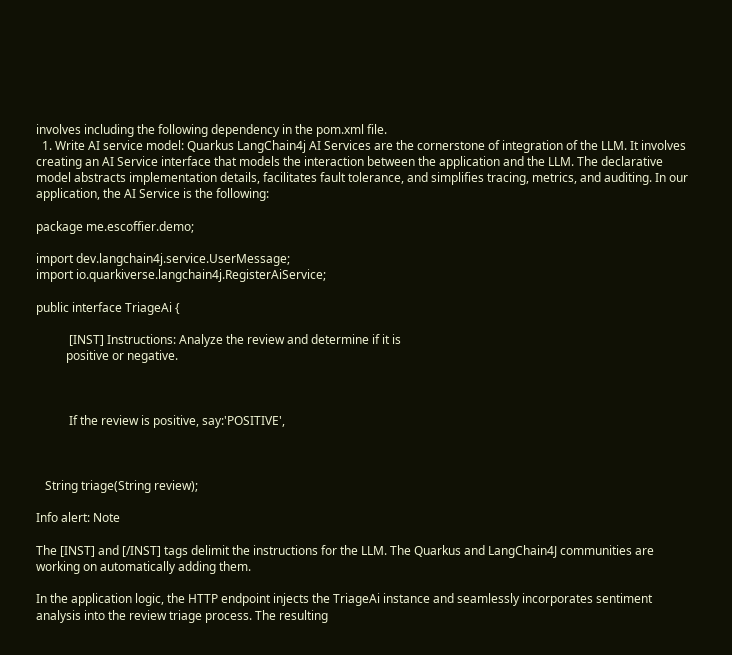involves including the following dependency in the pom.xml file.
  1. Write AI service model: Quarkus LangChain4j AI Services are the cornerstone of integration of the LLM. It involves creating an AI Service interface that models the interaction between the application and the LLM. The declarative model abstracts implementation details, facilitates fault tolerance, and simplifies tracing, metrics, and auditing. In our application, the AI Service is the following:

package me.escoffier.demo;

import dev.langchain4j.service.UserMessage;
import io.quarkiverse.langchain4j.RegisterAiService;

public interface TriageAi {

           [INST] Instructions: Analyze the review and determine if it is
          positive or negative.



           If the review is positive, say:'POSITIVE',



   String triage(String review);

Info alert: Note

The [INST] and [/INST] tags delimit the instructions for the LLM. The Quarkus and LangChain4J communities are working on automatically adding them.

In the application logic, the HTTP endpoint injects the TriageAi instance and seamlessly incorporates sentiment analysis into the review triage process. The resulting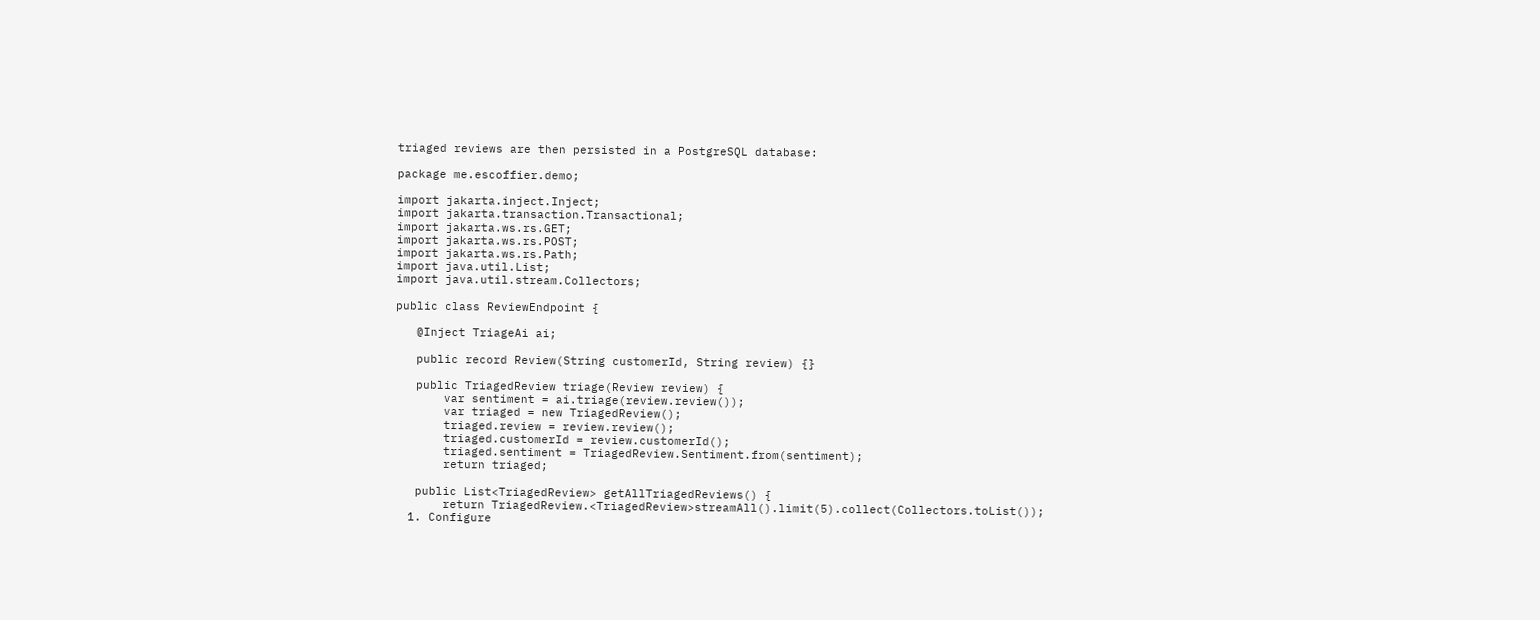triaged reviews are then persisted in a PostgreSQL database:

package me.escoffier.demo;

import jakarta.inject.Inject;
import jakarta.transaction.Transactional;
import jakarta.ws.rs.GET;
import jakarta.ws.rs.POST;
import jakarta.ws.rs.Path;
import java.util.List;
import java.util.stream.Collectors;

public class ReviewEndpoint {

   @Inject TriageAi ai;

   public record Review(String customerId, String review) {}

   public TriagedReview triage(Review review) {
       var sentiment = ai.triage(review.review());
       var triaged = new TriagedReview();
       triaged.review = review.review();
       triaged.customerId = review.customerId();
       triaged.sentiment = TriagedReview.Sentiment.from(sentiment);
       return triaged;

   public List<TriagedReview> getAllTriagedReviews() {
       return TriagedReview.<TriagedReview>streamAll().limit(5).collect(Collectors.toList());
  1. Configure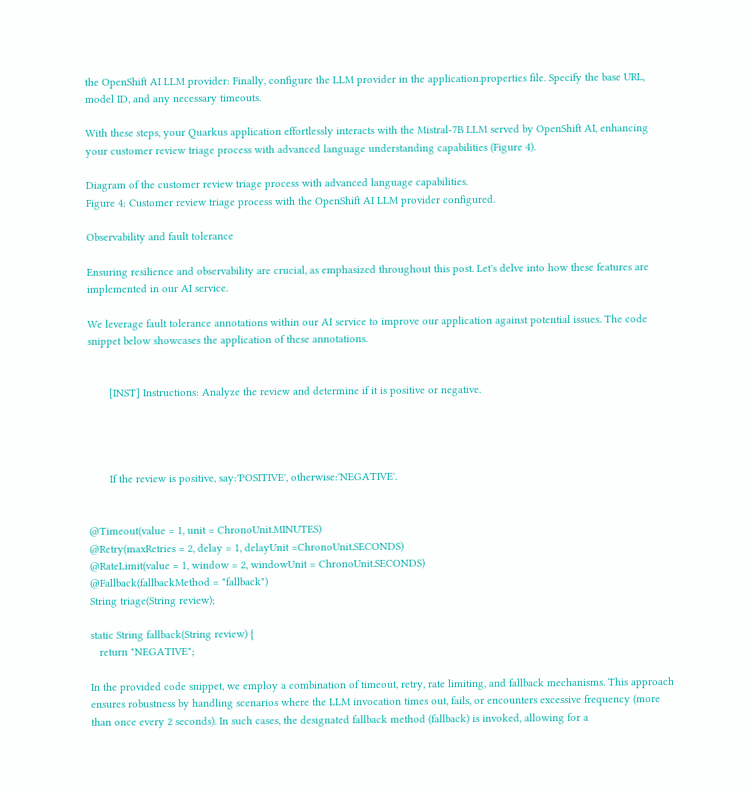the OpenShift AI LLM provider: Finally, configure the LLM provider in the application.properties file. Specify the base URL, model ID, and any necessary timeouts.

With these steps, your Quarkus application effortlessly interacts with the Mistral-7B LLM served by OpenShift AI, enhancing your customer review triage process with advanced language understanding capabilities (Figure 4).

Diagram of the customer review triage process with advanced language capabilities.
Figure 4: Customer review triage process with the OpenShift AI LLM provider configured.

Observability and fault tolerance

Ensuring resilience and observability are crucial, as emphasized throughout this post. Let's delve into how these features are implemented in our AI service.

We leverage fault tolerance annotations within our AI service to improve our application against potential issues. The code snippet below showcases the application of these annotations.


       [INST] Instructions: Analyze the review and determine if it is positive or negative.




       If the review is positive, say:'POSITIVE', otherwise:'NEGATIVE'.


@Timeout(value = 1, unit = ChronoUnit.MINUTES)
@Retry(maxRetries = 2, delay = 1, delayUnit =ChronoUnit.SECONDS)
@RateLimit(value = 1, window = 2, windowUnit = ChronoUnit.SECONDS)
@Fallback(fallbackMethod = "fallback")
String triage(String review);

static String fallback(String review) {
   return "NEGATIVE";

In the provided code snippet, we employ a combination of timeout, retry, rate limiting, and fallback mechanisms. This approach ensures robustness by handling scenarios where the LLM invocation times out, fails, or encounters excessive frequency (more than once every 2 seconds). In such cases, the designated fallback method (fallback) is invoked, allowing for a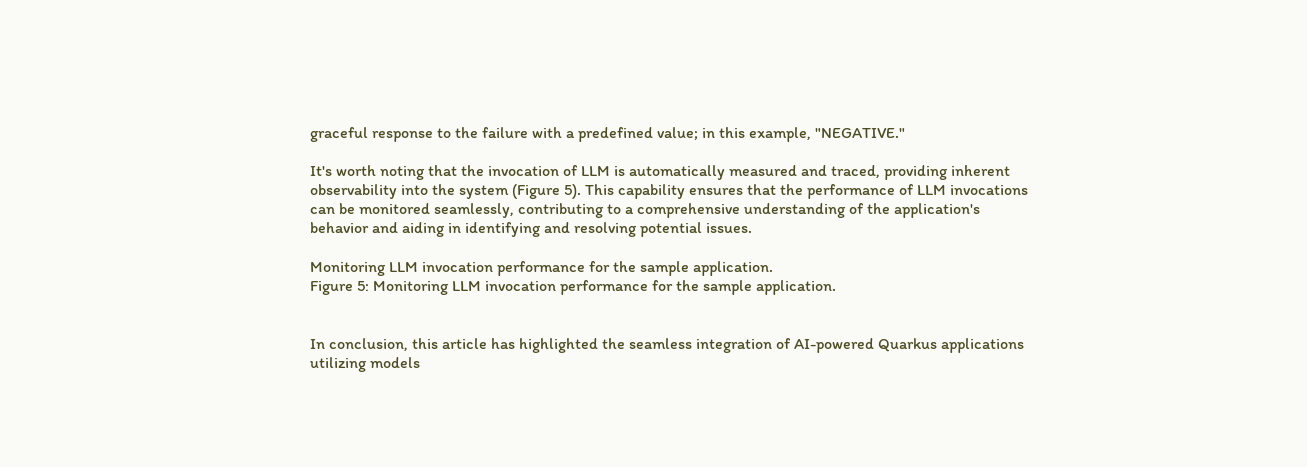graceful response to the failure with a predefined value; in this example, "NEGATIVE."

It's worth noting that the invocation of LLM is automatically measured and traced, providing inherent observability into the system (Figure 5). This capability ensures that the performance of LLM invocations can be monitored seamlessly, contributing to a comprehensive understanding of the application's behavior and aiding in identifying and resolving potential issues.

Monitoring LLM invocation performance for the sample application.
Figure 5: Monitoring LLM invocation performance for the sample application.


In conclusion, this article has highlighted the seamless integration of AI-powered Quarkus applications utilizing models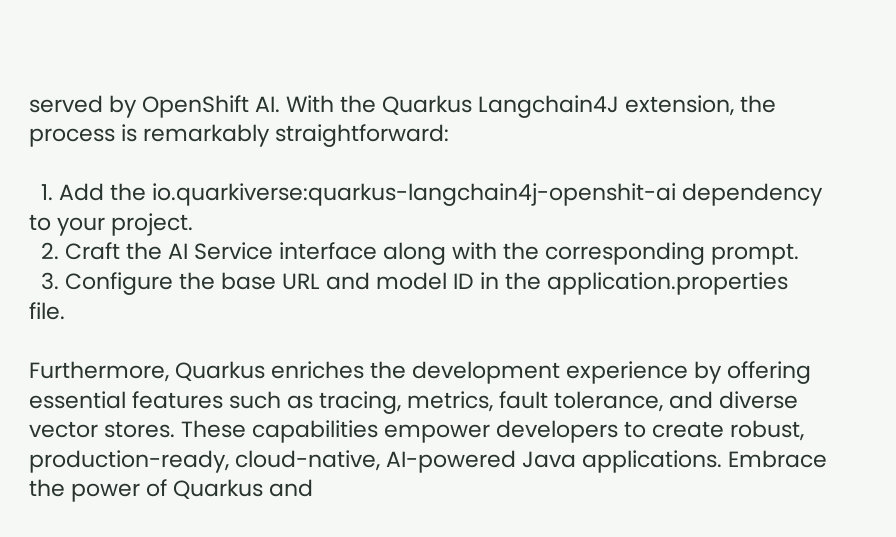served by OpenShift AI. With the Quarkus Langchain4J extension, the process is remarkably straightforward:

  1. Add the io.quarkiverse:quarkus-langchain4j-openshit-ai dependency to your project.
  2. Craft the AI Service interface along with the corresponding prompt.
  3. Configure the base URL and model ID in the application.properties file.

Furthermore, Quarkus enriches the development experience by offering essential features such as tracing, metrics, fault tolerance, and diverse vector stores. These capabilities empower developers to create robust, production-ready, cloud-native, AI-powered Java applications. Embrace the power of Quarkus and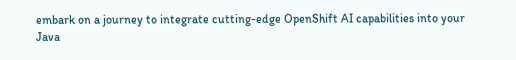embark on a journey to integrate cutting-edge OpenShift AI capabilities into your Java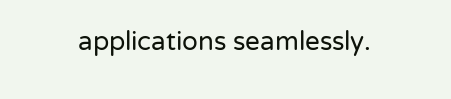applications seamlessly.